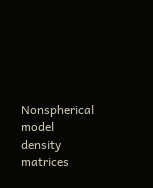Nonspherical model density matrices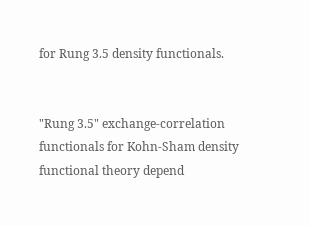for Rung 3.5 density functionals.


"Rung 3.5" exchange-correlation functionals for Kohn-Sham density functional theory depend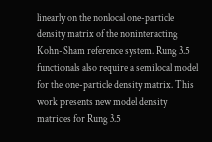linearly on the nonlocal one-particle density matrix of the noninteracting Kohn-Sham reference system. Rung 3.5 functionals also require a semilocal model for the one-particle density matrix. This work presents new model density matrices for Rung 3.5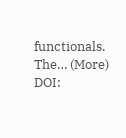functionals. The… (More)
DOI: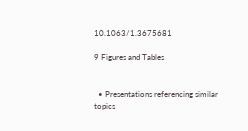10.1063/1.3675681

9 Figures and Tables


  • Presentations referencing similar topics